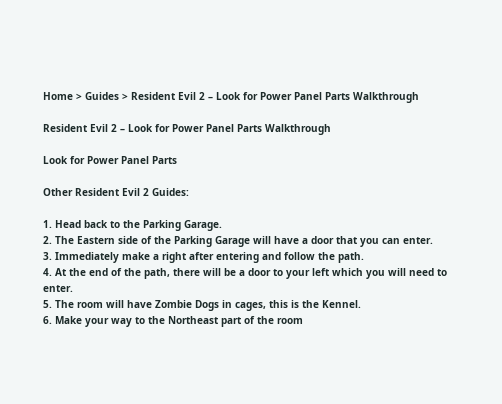Home > Guides > Resident Evil 2 – Look for Power Panel Parts Walkthrough

Resident Evil 2 – Look for Power Panel Parts Walkthrough

Look for Power Panel Parts

Other Resident Evil 2 Guides:

1. Head back to the Parking Garage.
2. The Eastern side of the Parking Garage will have a door that you can enter.
3. Immediately make a right after entering and follow the path.
4. At the end of the path, there will be a door to your left which you will need to enter.
5. The room will have Zombie Dogs in cages, this is the Kennel.
6. Make your way to the Northeast part of the room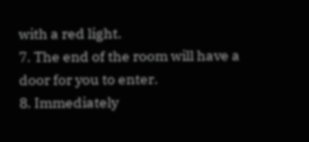with a red light.
7. The end of the room will have a door for you to enter.
8. Immediately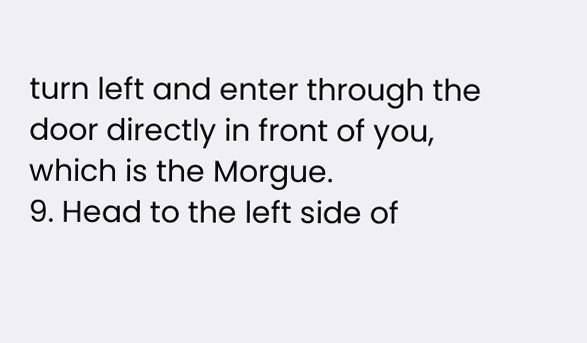turn left and enter through the door directly in front of you, which is the Morgue.
9. Head to the left side of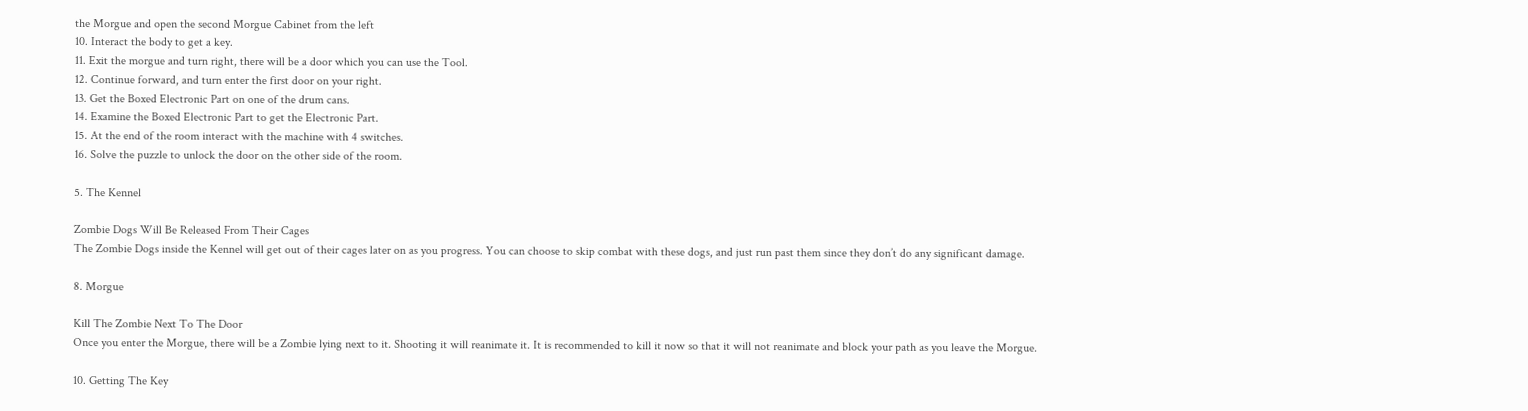the Morgue and open the second Morgue Cabinet from the left
10. Interact the body to get a key.
11. Exit the morgue and turn right, there will be a door which you can use the Tool.
12. Continue forward, and turn enter the first door on your right.
13. Get the Boxed Electronic Part on one of the drum cans.
14. Examine the Boxed Electronic Part to get the Electronic Part.
15. At the end of the room interact with the machine with 4 switches.
16. Solve the puzzle to unlock the door on the other side of the room.

5. The Kennel

Zombie Dogs Will Be Released From Their Cages
The Zombie Dogs inside the Kennel will get out of their cages later on as you progress. You can choose to skip combat with these dogs, and just run past them since they don’t do any significant damage.

8. Morgue

Kill The Zombie Next To The Door
Once you enter the Morgue, there will be a Zombie lying next to it. Shooting it will reanimate it. It is recommended to kill it now so that it will not reanimate and block your path as you leave the Morgue.

10. Getting The Key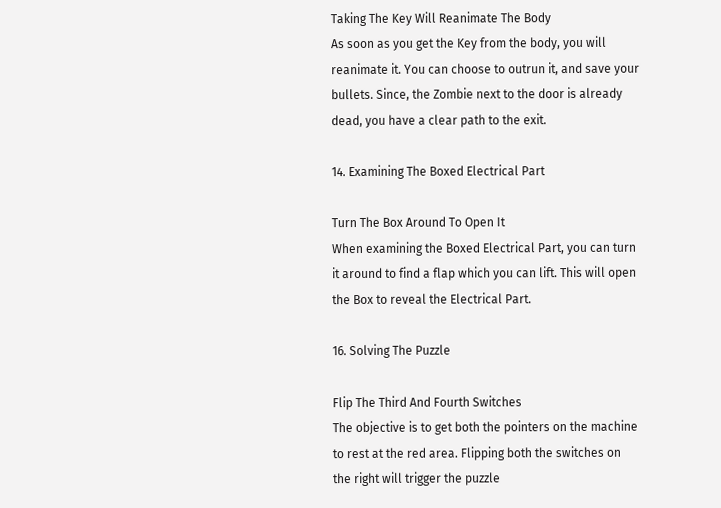Taking The Key Will Reanimate The Body
As soon as you get the Key from the body, you will reanimate it. You can choose to outrun it, and save your bullets. Since, the Zombie next to the door is already dead, you have a clear path to the exit.

14. Examining The Boxed Electrical Part

Turn The Box Around To Open It
When examining the Boxed Electrical Part, you can turn it around to find a flap which you can lift. This will open the Box to reveal the Electrical Part.

16. Solving The Puzzle

Flip The Third And Fourth Switches
The objective is to get both the pointers on the machine to rest at the red area. Flipping both the switches on the right will trigger the puzzle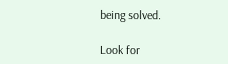being solved.

Look for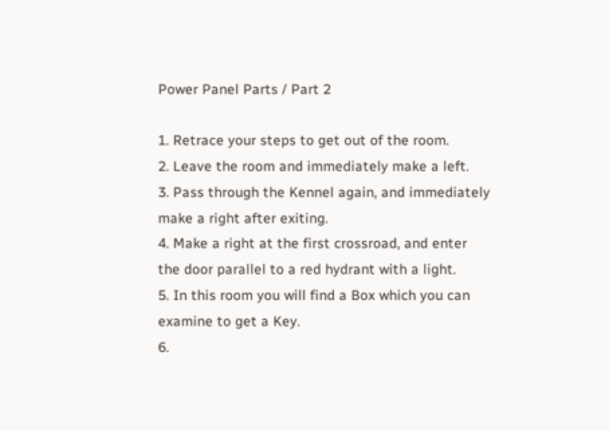Power Panel Parts / Part 2

1. Retrace your steps to get out of the room.
2. Leave the room and immediately make a left.
3. Pass through the Kennel again, and immediately make a right after exiting.
4. Make a right at the first crossroad, and enter the door parallel to a red hydrant with a light.
5. In this room you will find a Box which you can examine to get a Key.
6.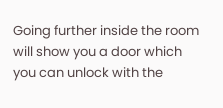Going further inside the room will show you a door which you can unlock with the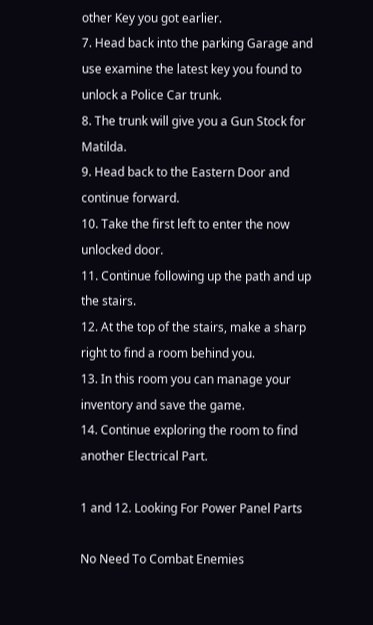other Key you got earlier.
7. Head back into the parking Garage and use examine the latest key you found to unlock a Police Car trunk.
8. The trunk will give you a Gun Stock for Matilda.
9. Head back to the Eastern Door and continue forward.
10. Take the first left to enter the now unlocked door.
11. Continue following up the path and up the stairs.
12. At the top of the stairs, make a sharp right to find a room behind you.
13. In this room you can manage your inventory and save the game.
14. Continue exploring the room to find another Electrical Part.

1 and 12. Looking For Power Panel Parts

No Need To Combat Enemies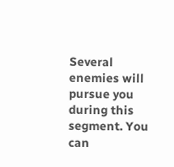Several enemies will pursue you during this segment. You can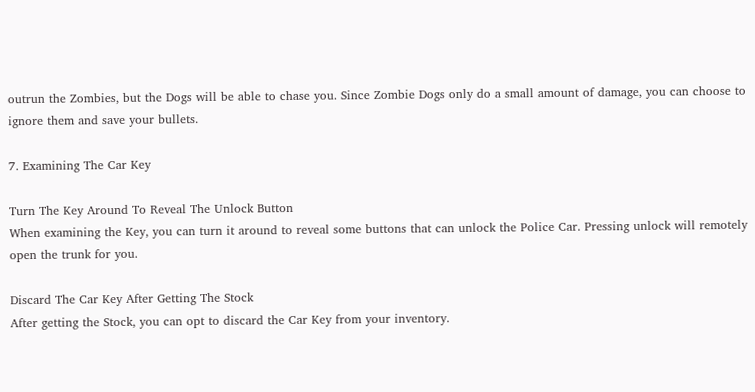outrun the Zombies, but the Dogs will be able to chase you. Since Zombie Dogs only do a small amount of damage, you can choose to ignore them and save your bullets.

7. Examining The Car Key

Turn The Key Around To Reveal The Unlock Button
When examining the Key, you can turn it around to reveal some buttons that can unlock the Police Car. Pressing unlock will remotely open the trunk for you.

Discard The Car Key After Getting The Stock
After getting the Stock, you can opt to discard the Car Key from your inventory.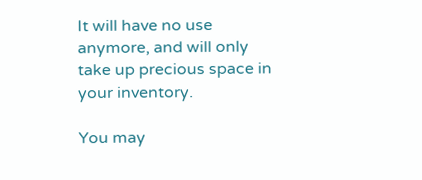It will have no use anymore, and will only take up precious space in your inventory.

You may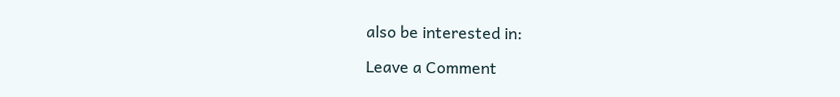also be interested in:

Leave a Comment